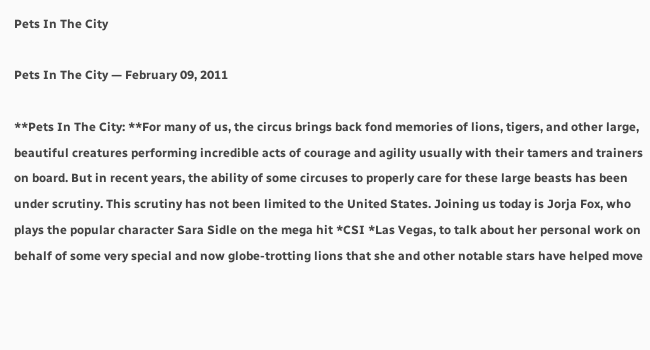Pets In The City

Pets In The City — February 09, 2011

**Pets In The City: **For many of us, the circus brings back fond memories of lions, tigers, and other large, beautiful creatures performing incredible acts of courage and agility usually with their tamers and trainers on board. But in recent years, the ability of some circuses to properly care for these large beasts has been under scrutiny. This scrutiny has not been limited to the United States. Joining us today is Jorja Fox, who plays the popular character Sara Sidle on the mega hit *CSI *Las Vegas, to talk about her personal work on behalf of some very special and now globe-trotting lions that she and other notable stars have helped move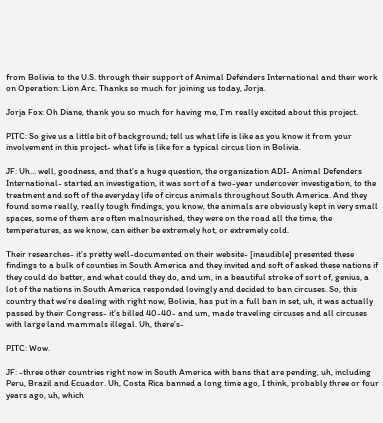from Bolivia to the U.S. through their support of Animal Defenders International and their work on Operation: Lion Arc. Thanks so much for joining us today, Jorja.

Jorja Fox: Oh Diane, thank you so much for having me, I’m really excited about this project.

PITC: So give us a little bit of background; tell us what life is like as you know it from your involvement in this project- what life is like for a typical circus lion in Bolivia.

JF: Uh… well, goodness, and that’s a huge question, the organization ADI- Animal Defenders International- started an investigation, it was sort of a two-year undercover investigation, to the treatment and soft of the everyday life of circus animals throughout South America. And they found some really, really tough findings, you know, the animals are obviously kept in very small spaces, some of them are often malnourished, they were on the road all the time, the temperatures, as we know, can either be extremely hot, or extremely cold.

Their researches- it’s pretty well-documented on their website- [inaudible] presented these findings to a bulk of counties in South America and they invited and soft of asked these nations if they could do better, and what could they do, and um, in a beautiful stroke of sort of, genius, a lot of the nations in South America responded lovingly and decided to ban circuses. So, this country that we’re dealing with right now, Bolivia, has put in a full ban in set, uh, it was actually passed by their Congress- it’s billed 40-40- and um, made traveling circuses and all circuses with large land mammals illegal. Uh, there’s-

PITC: Wow.

JF: -three other countries right now in South America with bans that are pending, uh, including Peru, Brazil and Ecuador. Uh, Costa Rica banned a long time ago, I think, probably three or four years ago, uh, which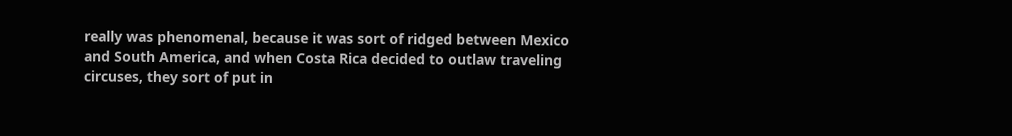really was phenomenal, because it was sort of ridged between Mexico and South America, and when Costa Rica decided to outlaw traveling circuses, they sort of put in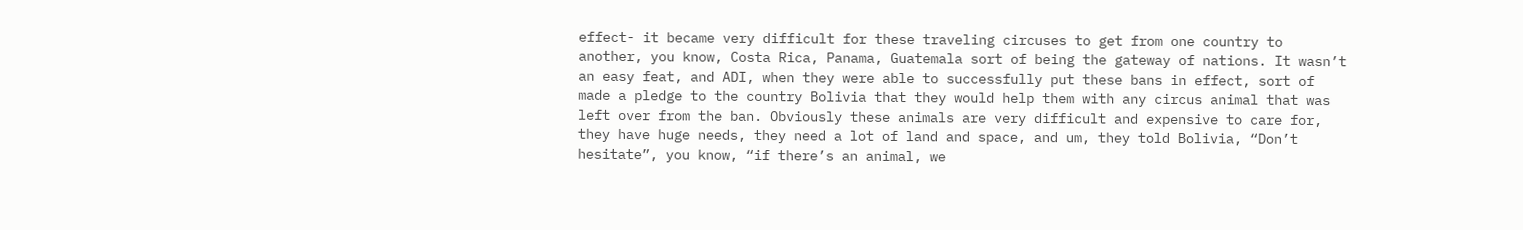effect- it became very difficult for these traveling circuses to get from one country to another, you know, Costa Rica, Panama, Guatemala sort of being the gateway of nations. It wasn’t an easy feat, and ADI, when they were able to successfully put these bans in effect, sort of made a pledge to the country Bolivia that they would help them with any circus animal that was left over from the ban. Obviously these animals are very difficult and expensive to care for, they have huge needs, they need a lot of land and space, and um, they told Bolivia, “Don’t hesitate”, you know, “if there’s an animal, we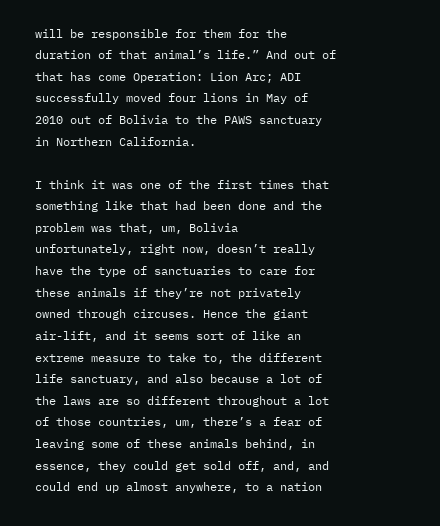will be responsible for them for the duration of that animal’s life.” And out of that has come Operation: Lion Arc; ADI successfully moved four lions in May of 2010 out of Bolivia to the PAWS sanctuary in Northern California.

I think it was one of the first times that something like that had been done and the problem was that, um, Bolivia unfortunately, right now, doesn’t really have the type of sanctuaries to care for these animals if they’re not privately owned through circuses. Hence the giant air-lift, and it seems sort of like an extreme measure to take to, the different life sanctuary, and also because a lot of the laws are so different throughout a lot of those countries, um, there’s a fear of leaving some of these animals behind, in essence, they could get sold off, and, and could end up almost anywhere, to a nation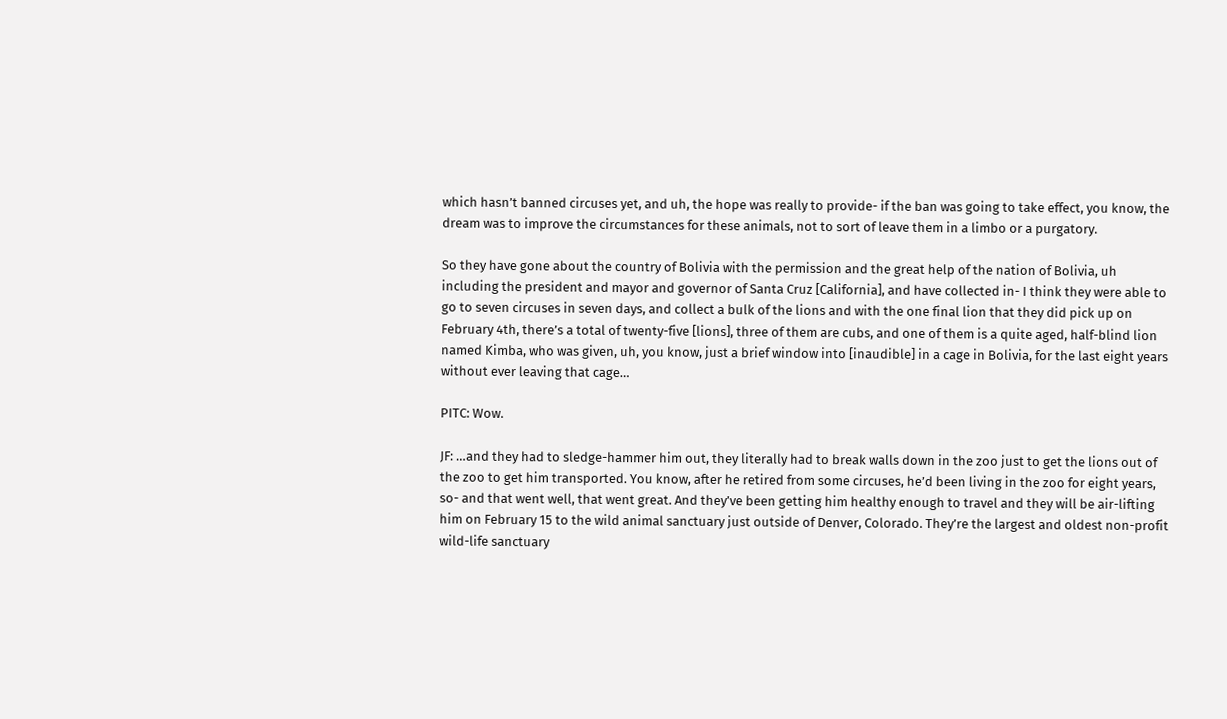which hasn’t banned circuses yet, and uh, the hope was really to provide- if the ban was going to take effect, you know, the dream was to improve the circumstances for these animals, not to sort of leave them in a limbo or a purgatory.

So they have gone about the country of Bolivia with the permission and the great help of the nation of Bolivia, uh including the president and mayor and governor of Santa Cruz [California], and have collected in- I think they were able to go to seven circuses in seven days, and collect a bulk of the lions and with the one final lion that they did pick up on February 4th, there’s a total of twenty-five [lions], three of them are cubs, and one of them is a quite aged, half-blind lion named Kimba, who was given, uh, you know, just a brief window into [inaudible] in a cage in Bolivia, for the last eight years without ever leaving that cage…

PITC: Wow.

JF: …and they had to sledge-hammer him out, they literally had to break walls down in the zoo just to get the lions out of the zoo to get him transported. You know, after he retired from some circuses, he’d been living in the zoo for eight years, so- and that went well, that went great. And they’ve been getting him healthy enough to travel and they will be air-lifting him on February 15 to the wild animal sanctuary just outside of Denver, Colorado. They’re the largest and oldest non-profit wild-life sanctuary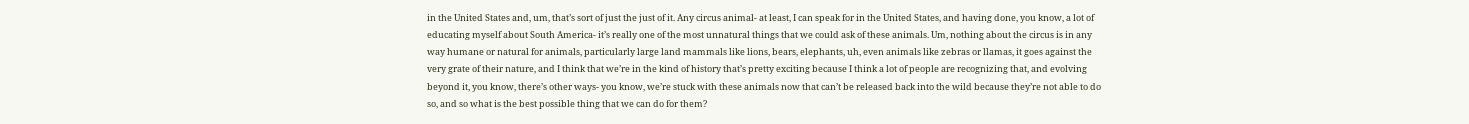in the United States and, um, that’s sort of just the just of it. Any circus animal- at least, I can speak for in the United States, and having done, you know, a lot of educating myself about South America- it’s really one of the most unnatural things that we could ask of these animals. Um, nothing about the circus is in any way humane or natural for animals, particularly large land mammals like lions, bears, elephants, uh, even animals like zebras or llamas, it goes against the very grate of their nature, and I think that we’re in the kind of history that’s pretty exciting because I think a lot of people are recognizing that, and evolving beyond it, you know, there’s other ways- you know, we’re stuck with these animals now that can’t be released back into the wild because they’re not able to do so, and so what is the best possible thing that we can do for them?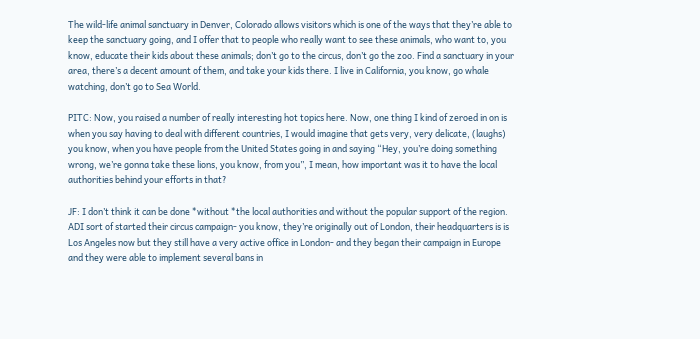The wild-life animal sanctuary in Denver, Colorado allows visitors which is one of the ways that they’re able to keep the sanctuary going, and I offer that to people who really want to see these animals, who want to, you know, educate their kids about these animals; don’t go to the circus, don’t go the zoo. Find a sanctuary in your area, there’s a decent amount of them, and take your kids there. I live in California, you know, go whale watching, don’t go to Sea World.

PITC: Now, you raised a number of really interesting hot topics here. Now, one thing I kind of zeroed in on is when you say having to deal with different countries, I would imagine that gets very, very delicate, (laughs) you know, when you have people from the United States going in and saying “Hey, you’re doing something wrong, we’re gonna take these lions, you know, from you”, I mean, how important was it to have the local authorities behind your efforts in that?

JF: I don’t think it can be done *without *the local authorities and without the popular support of the region. ADI sort of started their circus campaign- you know, they’re originally out of London, their headquarters is is Los Angeles now but they still have a very active office in London- and they began their campaign in Europe and they were able to implement several bans in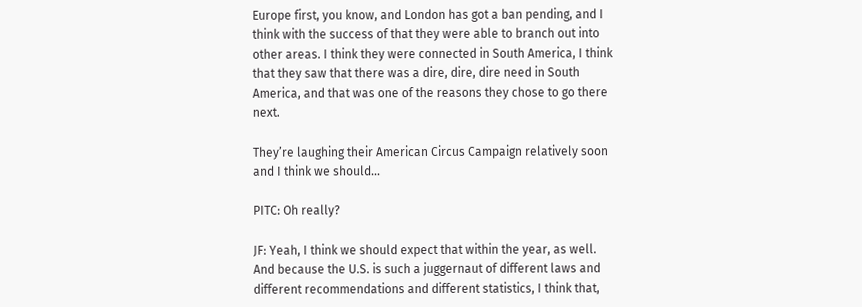Europe first, you know, and London has got a ban pending, and I think with the success of that they were able to branch out into other areas. I think they were connected in South America, I think that they saw that there was a dire, dire, dire need in South America, and that was one of the reasons they chose to go there next.

They’re laughing their American Circus Campaign relatively soon and I think we should…

PITC: Oh really?

JF: Yeah, I think we should expect that within the year, as well. And because the U.S. is such a juggernaut of different laws and different recommendations and different statistics, I think that,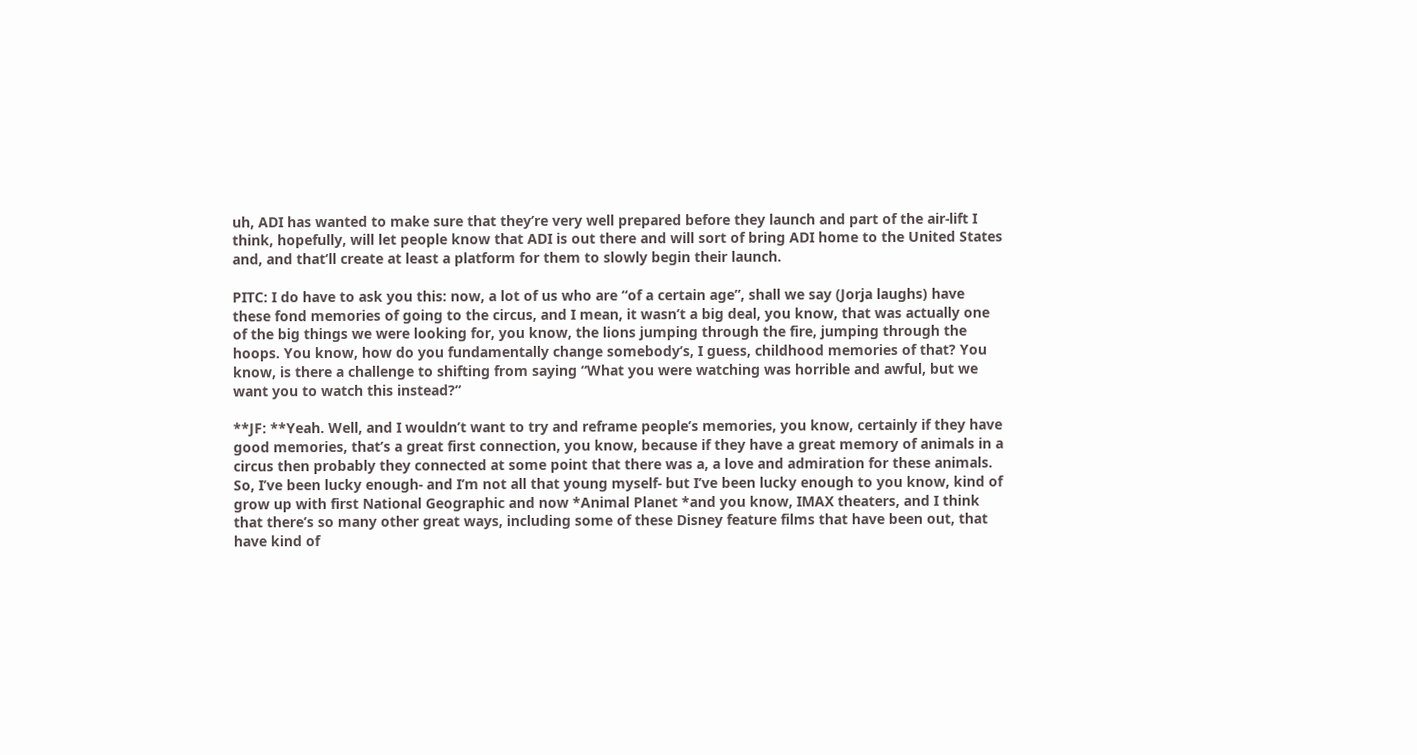uh, ADI has wanted to make sure that they’re very well prepared before they launch and part of the air-lift I think, hopefully, will let people know that ADI is out there and will sort of bring ADI home to the United States and, and that’ll create at least a platform for them to slowly begin their launch.

PITC: I do have to ask you this: now, a lot of us who are “of a certain age”, shall we say (Jorja laughs) have these fond memories of going to the circus, and I mean, it wasn’t a big deal, you know, that was actually one of the big things we were looking for, you know, the lions jumping through the fire, jumping through the hoops. You know, how do you fundamentally change somebody’s, I guess, childhood memories of that? You know, is there a challenge to shifting from saying “What you were watching was horrible and awful, but we want you to watch this instead?”

**JF: **Yeah. Well, and I wouldn’t want to try and reframe people’s memories, you know, certainly if they have good memories, that’s a great first connection, you know, because if they have a great memory of animals in a circus then probably they connected at some point that there was a, a love and admiration for these animals. So, I’ve been lucky enough- and I’m not all that young myself- but I’ve been lucky enough to you know, kind of grow up with first National Geographic and now *Animal Planet *and you know, IMAX theaters, and I think that there’s so many other great ways, including some of these Disney feature films that have been out, that have kind of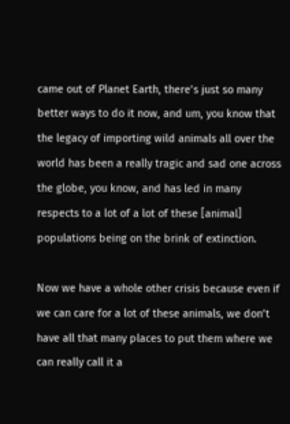came out of Planet Earth, there’s just so many better ways to do it now, and um, you know that the legacy of importing wild animals all over the world has been a really tragic and sad one across the globe, you know, and has led in many respects to a lot of a lot of these [animal] populations being on the brink of extinction.

Now we have a whole other crisis because even if we can care for a lot of these animals, we don’t have all that many places to put them where we can really call it a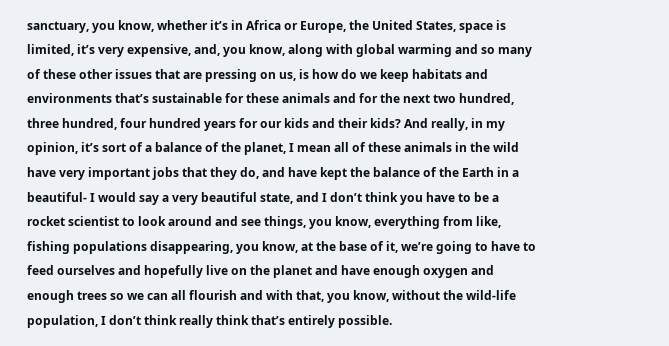sanctuary, you know, whether it’s in Africa or Europe, the United States, space is limited, it’s very expensive, and, you know, along with global warming and so many of these other issues that are pressing on us, is how do we keep habitats and environments that’s sustainable for these animals and for the next two hundred, three hundred, four hundred years for our kids and their kids? And really, in my opinion, it’s sort of a balance of the planet, I mean all of these animals in the wild have very important jobs that they do, and have kept the balance of the Earth in a beautiful- I would say a very beautiful state, and I don’t think you have to be a rocket scientist to look around and see things, you know, everything from like, fishing populations disappearing, you know, at the base of it, we’re going to have to feed ourselves and hopefully live on the planet and have enough oxygen and enough trees so we can all flourish and with that, you know, without the wild-life population, I don’t think really think that’s entirely possible.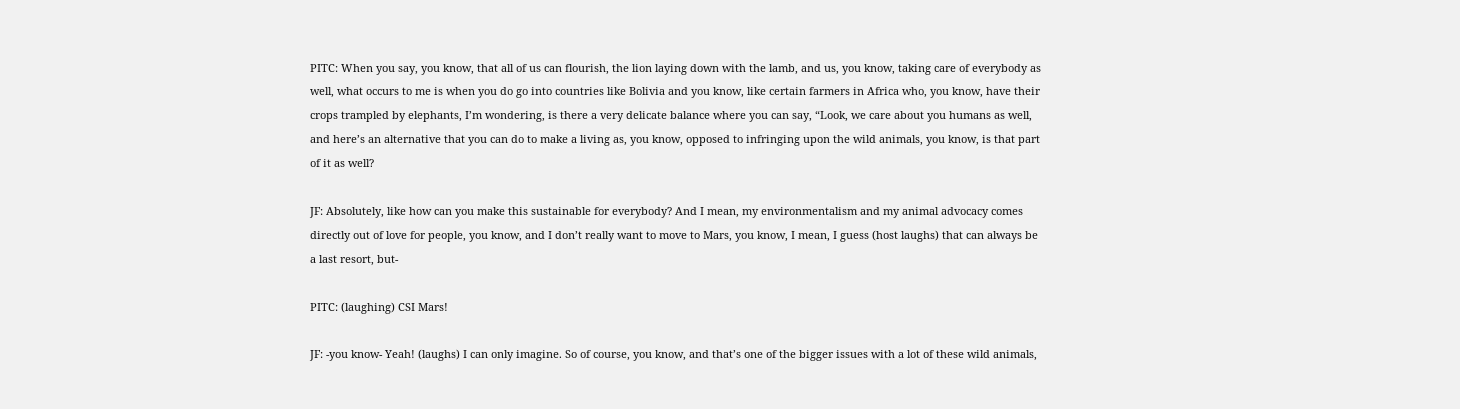PITC: When you say, you know, that all of us can flourish, the lion laying down with the lamb, and us, you know, taking care of everybody as well, what occurs to me is when you do go into countries like Bolivia and you know, like certain farmers in Africa who, you know, have their crops trampled by elephants, I’m wondering, is there a very delicate balance where you can say, “Look, we care about you humans as well, and here’s an alternative that you can do to make a living as, you know, opposed to infringing upon the wild animals, you know, is that part of it as well?

JF: Absolutely, like how can you make this sustainable for everybody? And I mean, my environmentalism and my animal advocacy comes directly out of love for people, you know, and I don’t really want to move to Mars, you know, I mean, I guess (host laughs) that can always be a last resort, but-

PITC: (laughing) CSI Mars!

JF: -you know- Yeah! (laughs) I can only imagine. So of course, you know, and that’s one of the bigger issues with a lot of these wild animals,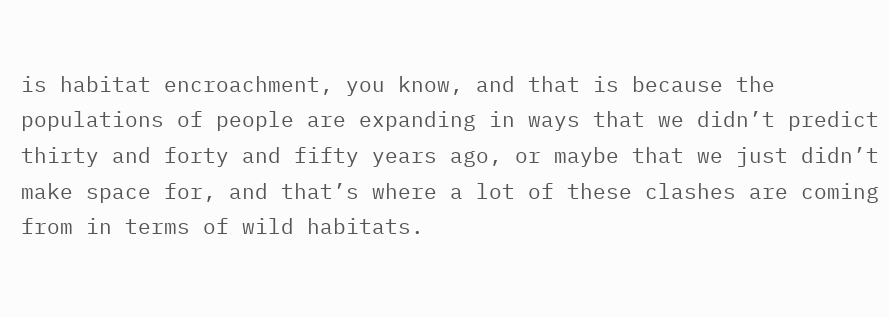is habitat encroachment, you know, and that is because the populations of people are expanding in ways that we didn’t predict thirty and forty and fifty years ago, or maybe that we just didn’t make space for, and that’s where a lot of these clashes are coming from in terms of wild habitats.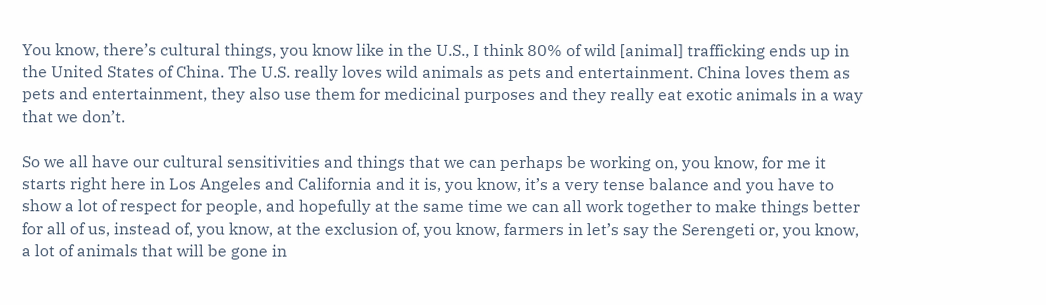You know, there’s cultural things, you know like in the U.S., I think 80% of wild [animal] trafficking ends up in the United States of China. The U.S. really loves wild animals as pets and entertainment. China loves them as pets and entertainment, they also use them for medicinal purposes and they really eat exotic animals in a way that we don’t.

So we all have our cultural sensitivities and things that we can perhaps be working on, you know, for me it starts right here in Los Angeles and California and it is, you know, it’s a very tense balance and you have to show a lot of respect for people, and hopefully at the same time we can all work together to make things better for all of us, instead of, you know, at the exclusion of, you know, farmers in let’s say the Serengeti or, you know, a lot of animals that will be gone in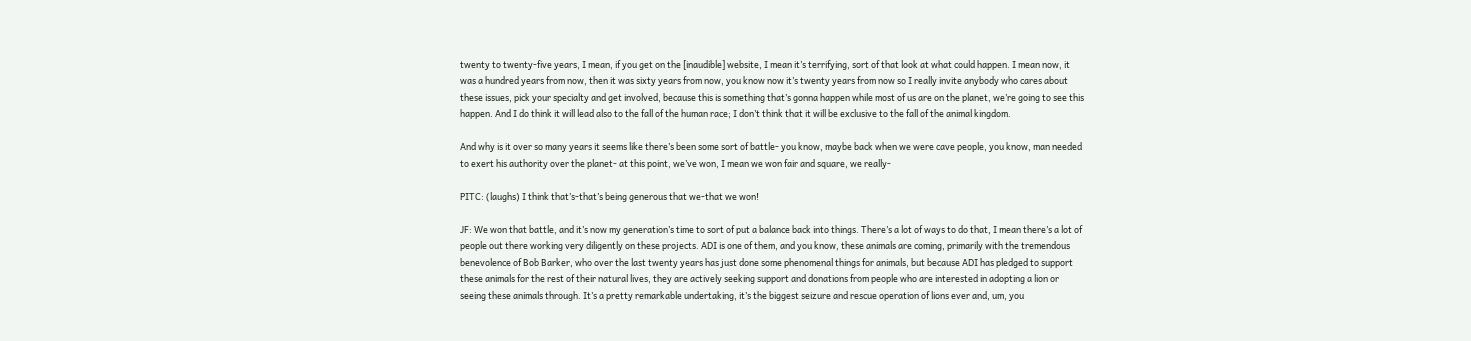twenty to twenty-five years, I mean, if you get on the [inaudible] website, I mean it’s terrifying, sort of that look at what could happen. I mean now, it was a hundred years from now, then it was sixty years from now, you know now it’s twenty years from now so I really invite anybody who cares about these issues, pick your specialty and get involved, because this is something that’s gonna happen while most of us are on the planet, we’re going to see this happen. And I do think it will lead also to the fall of the human race; I don’t think that it will be exclusive to the fall of the animal kingdom.

And why is it over so many years it seems like there’s been some sort of battle- you know, maybe back when we were cave people, you know, man needed to exert his authority over the planet- at this point, we’ve won, I mean we won fair and square, we really-

PITC: (laughs) I think that’s-that’s being generous that we-that we won!

JF: We won that battle, and it’s now my generation’s time to sort of put a balance back into things. There’s a lot of ways to do that, I mean there’s a lot of people out there working very diligently on these projects. ADI is one of them, and you know, these animals are coming, primarily with the tremendous benevolence of Bob Barker, who over the last twenty years has just done some phenomenal things for animals, but because ADI has pledged to support these animals for the rest of their natural lives, they are actively seeking support and donations from people who are interested in adopting a lion or seeing these animals through. It’s a pretty remarkable undertaking, it’s the biggest seizure and rescue operation of lions ever and, um, you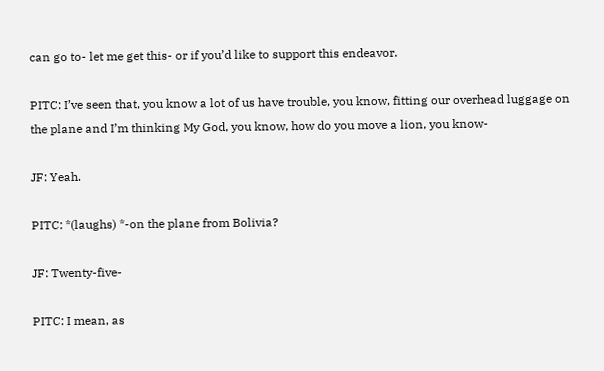can go to- let me get this- or if you’d like to support this endeavor.

PITC: I’ve seen that, you know a lot of us have trouble, you know, fitting our overhead luggage on the plane and I’m thinking My God, you know, how do you move a lion, you know-

JF: Yeah.

PITC: *(laughs) *-on the plane from Bolivia?

JF: Twenty-five-

PITC: I mean, as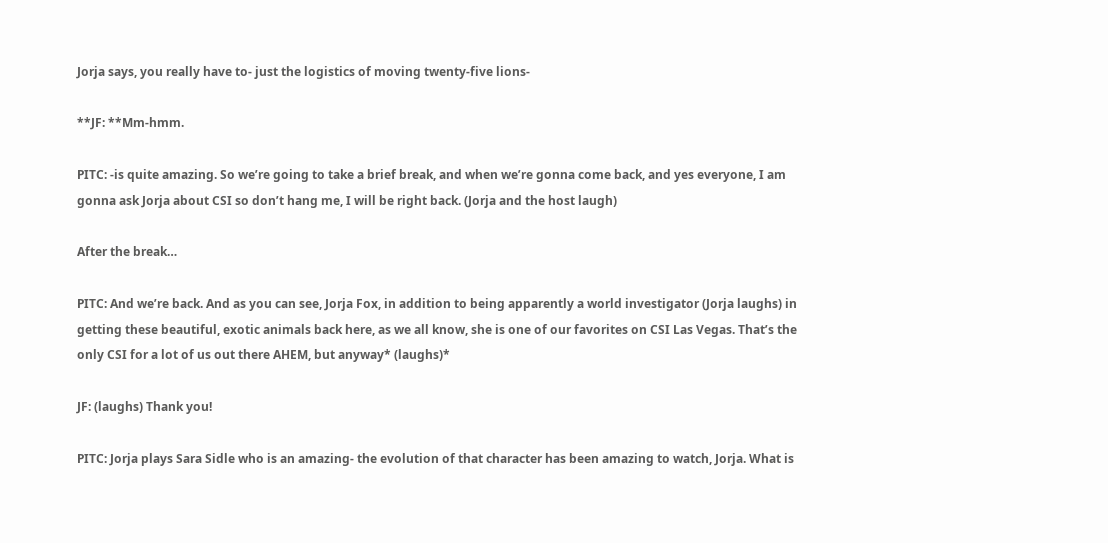Jorja says, you really have to- just the logistics of moving twenty-five lions-

**JF: **Mm-hmm.

PITC: -is quite amazing. So we’re going to take a brief break, and when we’re gonna come back, and yes everyone, I am gonna ask Jorja about CSI so don’t hang me, I will be right back. (Jorja and the host laugh)

After the break…

PITC: And we’re back. And as you can see, Jorja Fox, in addition to being apparently a world investigator (Jorja laughs) in getting these beautiful, exotic animals back here, as we all know, she is one of our favorites on CSI Las Vegas. That’s the only CSI for a lot of us out there AHEM, but anyway* (laughs)*

JF: (laughs) Thank you!

PITC: Jorja plays Sara Sidle who is an amazing- the evolution of that character has been amazing to watch, Jorja. What is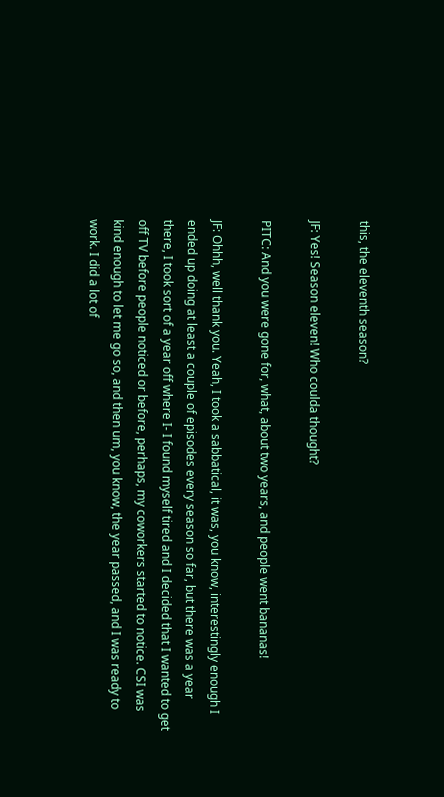this, the eleventh season?

JF: Yes! Season eleven! Who coulda thought?

PITC: And you were gone for, what, about two years, and people went bananas!

JF: Ohhh, well thank you. Yeah, I took a sabbatical, it was, you know, interestingly enough I ended up doing at least a couple of episodes every season so far, but there was a year there, I took sort of a year off where I- I found myself tired and I decided that I wanted to get off TV before people noticed or before, perhaps, my coworkers started to notice. CSI was kind enough to let me go so, and then um, you know, the year passed, and I was ready to work. I did a lot of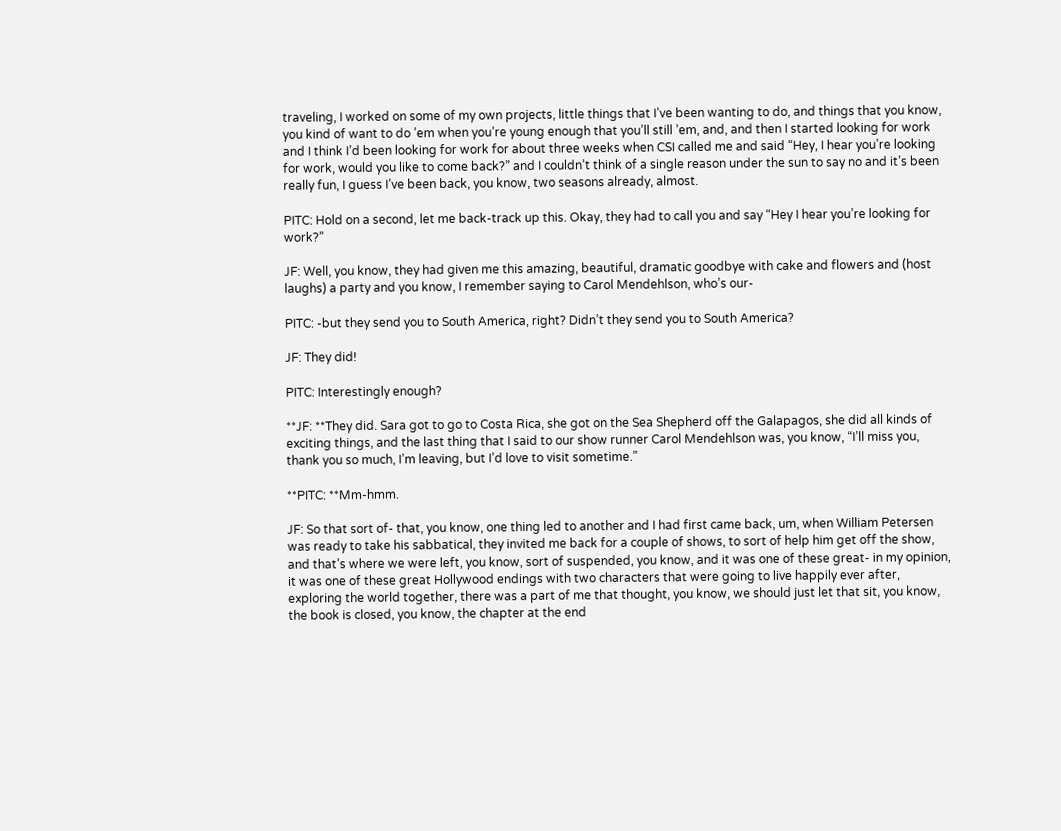traveling, I worked on some of my own projects, little things that I’ve been wanting to do, and things that you know, you kind of want to do ’em when you’re young enough that you’ll still ’em, and, and then I started looking for work and I think I’d been looking for work for about three weeks when CSI called me and said “Hey, I hear you’re looking for work, would you like to come back?” and I couldn’t think of a single reason under the sun to say no and it’s been really fun, I guess I’ve been back, you know, two seasons already, almost.

PITC: Hold on a second, let me back-track up this. Okay, they had to call you and say “Hey I hear you’re looking for work?”

JF: Well, you know, they had given me this amazing, beautiful, dramatic goodbye with cake and flowers and (host laughs) a party and you know, I remember saying to Carol Mendehlson, who’s our-

PITC: -but they send you to South America, right? Didn’t they send you to South America?

JF: They did!

PITC: Interestingly enough?

**JF: **They did. Sara got to go to Costa Rica, she got on the Sea Shepherd off the Galapagos, she did all kinds of exciting things, and the last thing that I said to our show runner Carol Mendehlson was, you know, “I’ll miss you, thank you so much, I’m leaving, but I’d love to visit sometime.”

**PITC: **Mm-hmm.

JF: So that sort of- that, you know, one thing led to another and I had first came back, um, when William Petersen was ready to take his sabbatical, they invited me back for a couple of shows, to sort of help him get off the show, and that’s where we were left, you know, sort of suspended, you know, and it was one of these great- in my opinion, it was one of these great Hollywood endings with two characters that were going to live happily ever after, exploring the world together, there was a part of me that thought, you know, we should just let that sit, you know, the book is closed, you know, the chapter at the end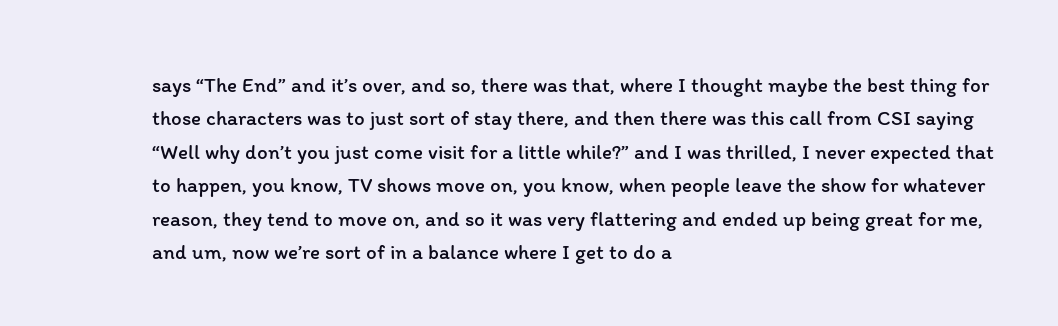says “The End” and it’s over, and so, there was that, where I thought maybe the best thing for those characters was to just sort of stay there, and then there was this call from CSI saying “Well why don’t you just come visit for a little while?” and I was thrilled, I never expected that to happen, you know, TV shows move on, you know, when people leave the show for whatever reason, they tend to move on, and so it was very flattering and ended up being great for me, and um, now we’re sort of in a balance where I get to do a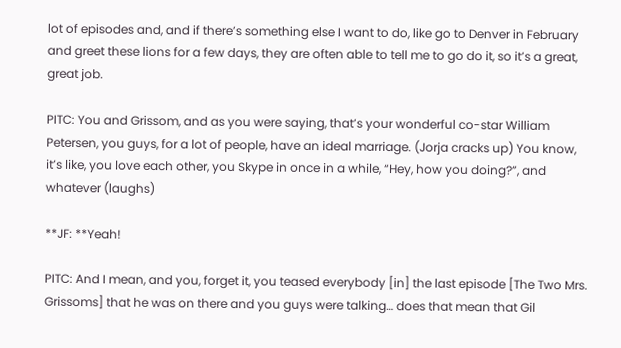lot of episodes and, and if there’s something else I want to do, like go to Denver in February and greet these lions for a few days, they are often able to tell me to go do it, so it’s a great, great job.

PITC: You and Grissom, and as you were saying, that’s your wonderful co-star William Petersen, you guys, for a lot of people, have an ideal marriage. (Jorja cracks up) You know, it’s like, you love each other, you Skype in once in a while, “Hey, how you doing?”, and whatever (laughs)

**JF: **Yeah!

PITC: And I mean, and you, forget it, you teased everybody [in] the last episode [The Two Mrs. Grissoms] that he was on there and you guys were talking… does that mean that Gil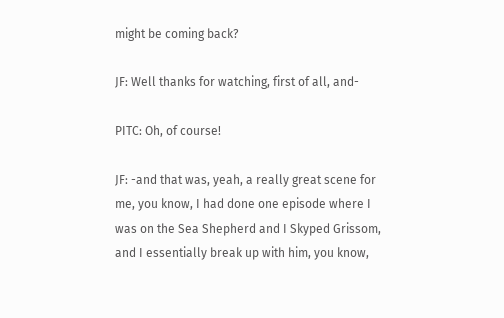might be coming back?

JF: Well thanks for watching, first of all, and-

PITC: Oh, of course!

JF: -and that was, yeah, a really great scene for me, you know, I had done one episode where I was on the Sea Shepherd and I Skyped Grissom, and I essentially break up with him, you know,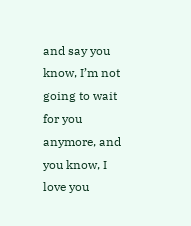and say you know, I’m not going to wait for you anymore, and you know, I love you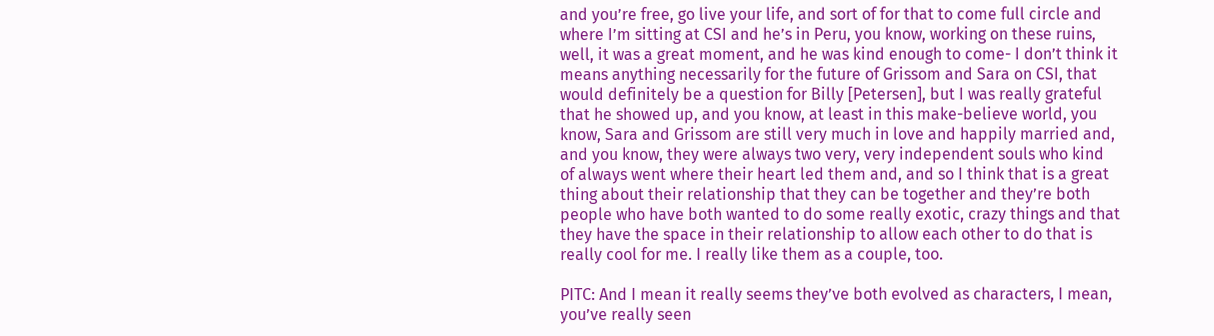and you’re free, go live your life, and sort of for that to come full circle and where I’m sitting at CSI and he’s in Peru, you know, working on these ruins, well, it was a great moment, and he was kind enough to come- I don’t think it means anything necessarily for the future of Grissom and Sara on CSI, that would definitely be a question for Billy [Petersen], but I was really grateful that he showed up, and you know, at least in this make-believe world, you know, Sara and Grissom are still very much in love and happily married and, and you know, they were always two very, very independent souls who kind of always went where their heart led them and, and so I think that is a great thing about their relationship that they can be together and they’re both people who have both wanted to do some really exotic, crazy things and that they have the space in their relationship to allow each other to do that is really cool for me. I really like them as a couple, too.

PITC: And I mean it really seems they’ve both evolved as characters, I mean, you’ve really seen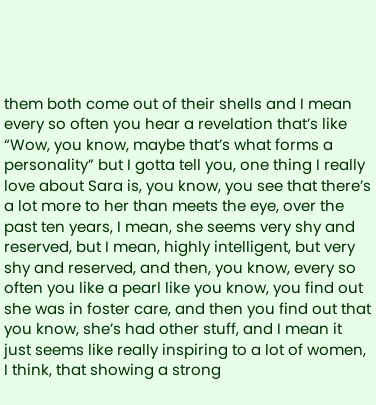them both come out of their shells and I mean every so often you hear a revelation that’s like “Wow, you know, maybe that’s what forms a personality” but I gotta tell you, one thing I really love about Sara is, you know, you see that there’s a lot more to her than meets the eye, over the past ten years, I mean, she seems very shy and reserved, but I mean, highly intelligent, but very shy and reserved, and then, you know, every so often you like a pearl like you know, you find out she was in foster care, and then you find out that you know, she’s had other stuff, and I mean it just seems like really inspiring to a lot of women, I think, that showing a strong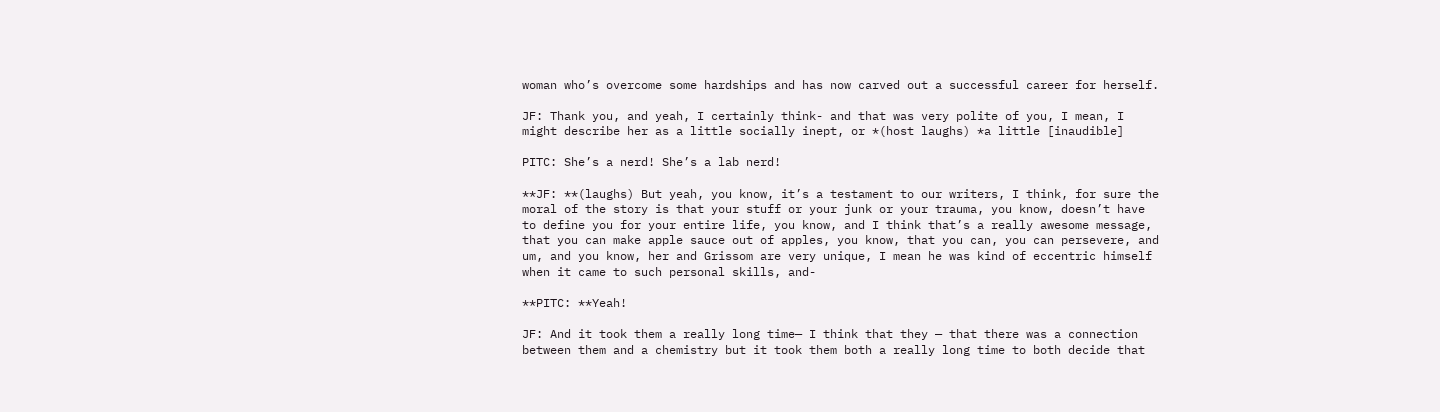woman who’s overcome some hardships and has now carved out a successful career for herself.

JF: Thank you, and yeah, I certainly think- and that was very polite of you, I mean, I might describe her as a little socially inept, or *(host laughs) *a little [inaudible]

PITC: She’s a nerd! She’s a lab nerd!

**JF: **(laughs) But yeah, you know, it’s a testament to our writers, I think, for sure the moral of the story is that your stuff or your junk or your trauma, you know, doesn’t have to define you for your entire life, you know, and I think that’s a really awesome message, that you can make apple sauce out of apples, you know, that you can, you can persevere, and um, and you know, her and Grissom are very unique, I mean he was kind of eccentric himself when it came to such personal skills, and-

**PITC: **Yeah!

JF: And it took them a really long time— I think that they — that there was a connection between them and a chemistry but it took them both a really long time to both decide that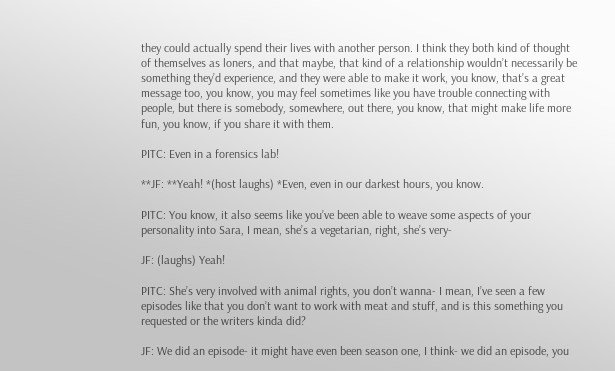they could actually spend their lives with another person. I think they both kind of thought of themselves as loners, and that maybe, that kind of a relationship wouldn’t necessarily be something they’d experience, and they were able to make it work, you know, that’s a great message too, you know, you may feel sometimes like you have trouble connecting with people, but there is somebody, somewhere, out there, you know, that might make life more fun, you know, if you share it with them.

PITC: Even in a forensics lab!

**JF: **Yeah! *(host laughs) *Even, even in our darkest hours, you know.

PITC: You know, it also seems like you’ve been able to weave some aspects of your personality into Sara, I mean, she’s a vegetarian, right, she’s very-

JF: (laughs) Yeah!

PITC: She’s very involved with animal rights, you don’t wanna- I mean, I’ve seen a few episodes like that you don’t want to work with meat and stuff, and is this something you requested or the writers kinda did?

JF: We did an episode- it might have even been season one, I think- we did an episode, you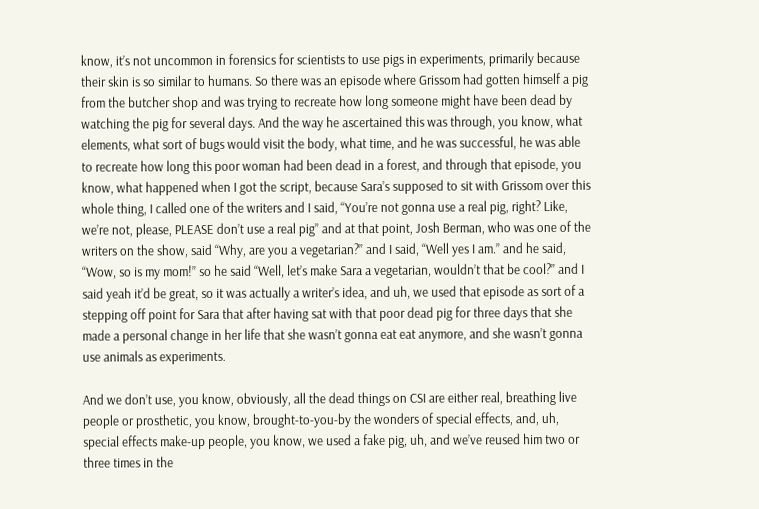know, it’s not uncommon in forensics for scientists to use pigs in experiments, primarily because their skin is so similar to humans. So there was an episode where Grissom had gotten himself a pig from the butcher shop and was trying to recreate how long someone might have been dead by watching the pig for several days. And the way he ascertained this was through, you know, what elements, what sort of bugs would visit the body, what time, and he was successful, he was able to recreate how long this poor woman had been dead in a forest, and through that episode, you know, what happened when I got the script, because Sara’s supposed to sit with Grissom over this whole thing, I called one of the writers and I said, “You’re not gonna use a real pig, right? Like, we’re not, please, PLEASE don’t use a real pig” and at that point, Josh Berman, who was one of the writers on the show, said “Why, are you a vegetarian?” and I said, “Well yes I am.” and he said, “Wow, so is my mom!” so he said “Well, let’s make Sara a vegetarian, wouldn’t that be cool?” and I said yeah it’d be great, so it was actually a writer’s idea, and uh, we used that episode as sort of a stepping off point for Sara that after having sat with that poor dead pig for three days that she made a personal change in her life that she wasn’t gonna eat eat anymore, and she wasn’t gonna use animals as experiments.

And we don’t use, you know, obviously, all the dead things on CSI are either real, breathing live people or prosthetic, you know, brought-to-you-by the wonders of special effects, and, uh, special effects make-up people, you know, we used a fake pig, uh, and we’ve reused him two or three times in the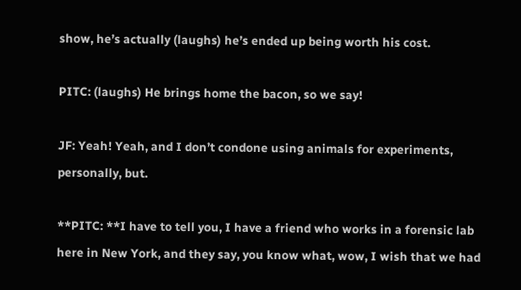show, he’s actually (laughs) he’s ended up being worth his cost.

PITC: (laughs) He brings home the bacon, so we say!

JF: Yeah! Yeah, and I don’t condone using animals for experiments, personally, but.

**PITC: **I have to tell you, I have a friend who works in a forensic lab here in New York, and they say, you know what, wow, I wish that we had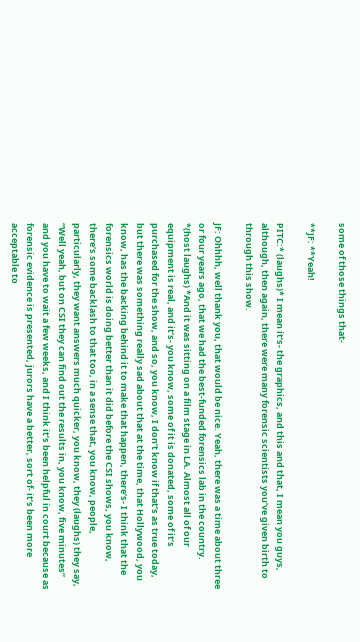some of those things that-

**JF: **Yeah!

PITC:* (laughs)* I mean it’s- the graphics, and this and that, I mean you guys, although, then again, there were many forensic scientists you’ve given birth to through this show.

JF: Ohhhh, well thank you, that would be nice. Yeah, there was a time about three or four years ago, that we had the best-funded forensics lab in the country. *(host laughs) *And it was sitting on a film stage in LA. Almost all of our equipment is real, and it’s- you know, some of it is donated, some of it’s purchased for the show, and so, you know, I don’t know if that’s as true today, but there was something really sad about that at the time, that Hollywood, you know, has the backing behind it to make that happen, there’s- I think that the forensics world is doing better than it did before the CSI shows, you know, there’s some backlash to that too, in a sense that, you know, people, particularly, they want answers much quicker, you know, they (laughs) they say, “Well yeah, but on CSI they can find out the results in, you know, five minutes” and you have to wait a few weeks, and I think it’s been helpful in court because as forensic evidence is presented, jurors have a better, sort of- it’s been more acceptable to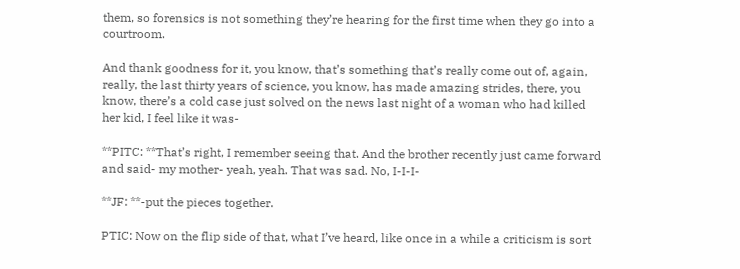them, so forensics is not something they’re hearing for the first time when they go into a courtroom.

And thank goodness for it, you know, that’s something that’s really come out of, again, really, the last thirty years of science, you know, has made amazing strides, there, you know, there’s a cold case just solved on the news last night of a woman who had killed her kid, I feel like it was-

**PITC: **That’s right, I remember seeing that. And the brother recently just came forward and said- my mother- yeah, yeah. That was sad. No, I-I-I-

**JF: **-put the pieces together.

PTIC: Now on the flip side of that, what I’ve heard, like once in a while a criticism is sort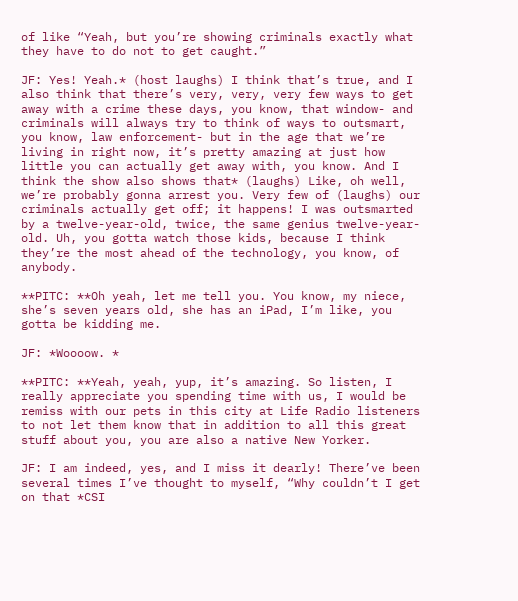of like “Yeah, but you’re showing criminals exactly what they have to do not to get caught.”

JF: Yes! Yeah.* (host laughs) I think that’s true, and I also think that there’s very, very, very few ways to get away with a crime these days, you know, that window- and criminals will always try to think of ways to outsmart, you know, law enforcement- but in the age that we’re living in right now, it’s pretty amazing at just how little you can actually get away with, you know. And I think the show also shows that* (laughs) Like, oh well, we’re probably gonna arrest you. Very few of (laughs) our criminals actually get off; it happens! I was outsmarted by a twelve-year-old, twice, the same genius twelve-year-old. Uh, you gotta watch those kids, because I think they’re the most ahead of the technology, you know, of anybody.

**PITC: **Oh yeah, let me tell you. You know, my niece, she’s seven years old, she has an iPad, I’m like, you gotta be kidding me.

JF: *Woooow. *

**PITC: **Yeah, yeah, yup, it’s amazing. So listen, I really appreciate you spending time with us, I would be remiss with our pets in this city at Life Radio listeners to not let them know that in addition to all this great stuff about you, you are also a native New Yorker.

JF: I am indeed, yes, and I miss it dearly! There’ve been several times I’ve thought to myself, “Why couldn’t I get on that *CSI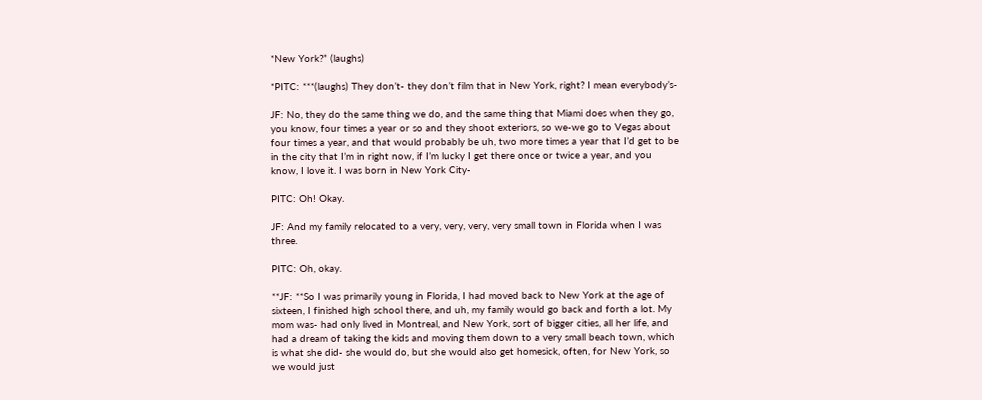*New York?” (laughs)

*PITC: ***(laughs) They don’t- they don’t film that in New York, right? I mean everybody’s-

JF: No, they do the same thing we do, and the same thing that Miami does when they go, you know, four times a year or so and they shoot exteriors, so we-we go to Vegas about four times a year, and that would probably be uh, two more times a year that I’d get to be in the city that I’m in right now, if I’m lucky I get there once or twice a year, and you know, I love it. I was born in New York City-

PITC: Oh! Okay.

JF: And my family relocated to a very, very, very, very small town in Florida when I was three.

PITC: Oh, okay.

**JF: **So I was primarily young in Florida, I had moved back to New York at the age of sixteen, I finished high school there, and uh, my family would go back and forth a lot. My mom was- had only lived in Montreal, and New York, sort of bigger cities, all her life, and had a dream of taking the kids and moving them down to a very small beach town, which is what she did- she would do, but she would also get homesick, often, for New York, so we would just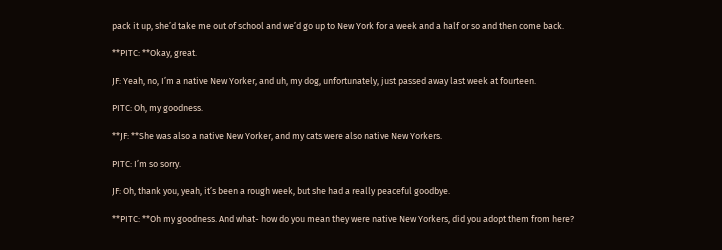pack it up, she’d take me out of school and we’d go up to New York for a week and a half or so and then come back.

**PITC: **Okay, great.

JF: Yeah, no, I’m a native New Yorker, and uh, my dog, unfortunately, just passed away last week at fourteen.

PITC: Oh, my goodness.

**JF: **She was also a native New Yorker, and my cats were also native New Yorkers.

PITC: I’m so sorry.

JF: Oh, thank you, yeah, it’s been a rough week, but she had a really peaceful goodbye.

**PITC: **Oh my goodness. And what- how do you mean they were native New Yorkers, did you adopt them from here?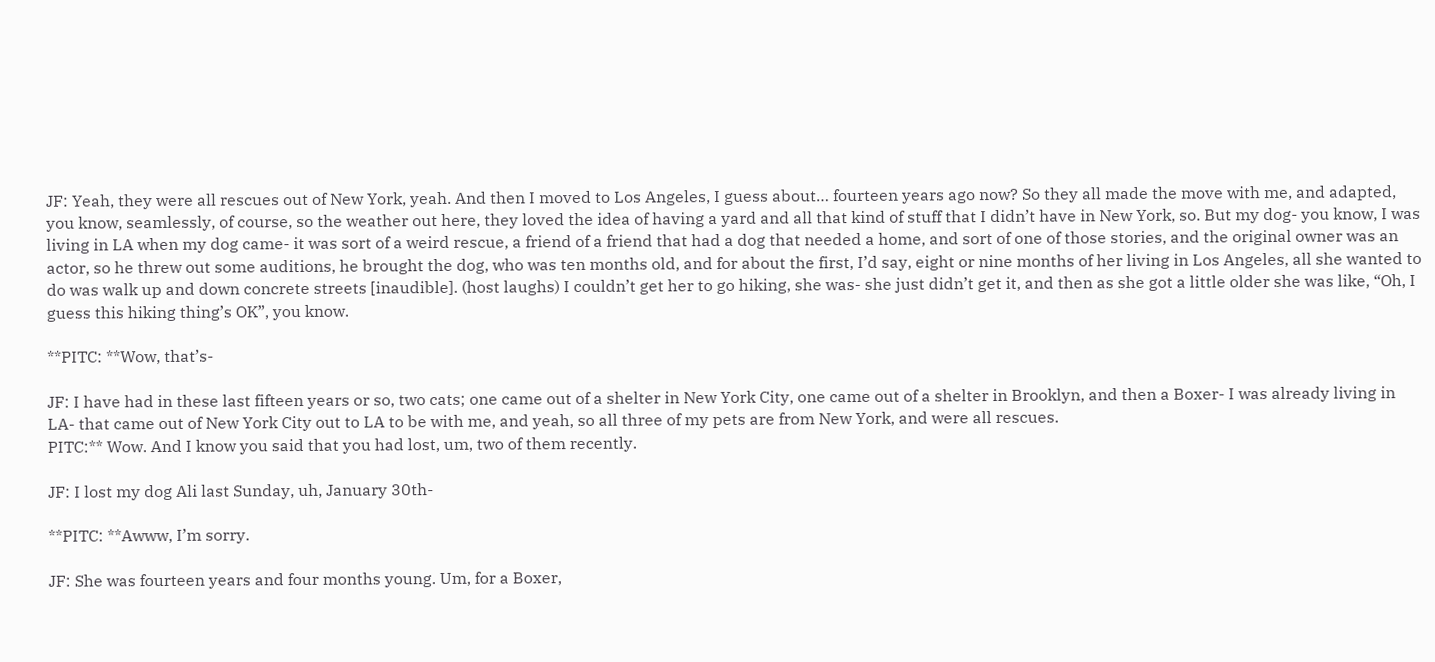JF: Yeah, they were all rescues out of New York, yeah. And then I moved to Los Angeles, I guess about… fourteen years ago now? So they all made the move with me, and adapted, you know, seamlessly, of course, so the weather out here, they loved the idea of having a yard and all that kind of stuff that I didn’t have in New York, so. But my dog- you know, I was living in LA when my dog came- it was sort of a weird rescue, a friend of a friend that had a dog that needed a home, and sort of one of those stories, and the original owner was an actor, so he threw out some auditions, he brought the dog, who was ten months old, and for about the first, I’d say, eight or nine months of her living in Los Angeles, all she wanted to do was walk up and down concrete streets [inaudible]. (host laughs) I couldn’t get her to go hiking, she was- she just didn’t get it, and then as she got a little older she was like, “Oh, I guess this hiking thing’s OK”, you know.

**PITC: **Wow, that’s-

JF: I have had in these last fifteen years or so, two cats; one came out of a shelter in New York City, one came out of a shelter in Brooklyn, and then a Boxer- I was already living in LA- that came out of New York City out to LA to be with me, and yeah, so all three of my pets are from New York, and were all rescues.
PITC:** Wow. And I know you said that you had lost, um, two of them recently.

JF: I lost my dog Ali last Sunday, uh, January 30th-

**PITC: **Awww, I’m sorry.

JF: She was fourteen years and four months young. Um, for a Boxer,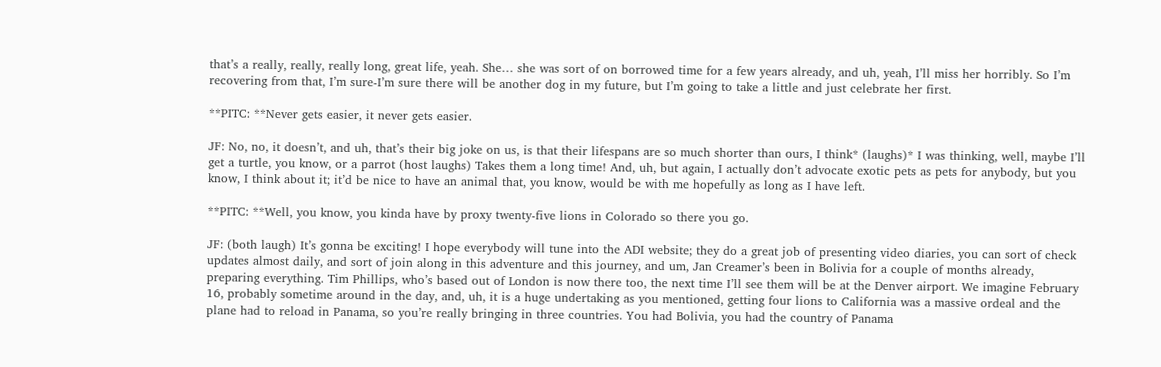that’s a really, really, really long, great life, yeah. She… she was sort of on borrowed time for a few years already, and uh, yeah, I’ll miss her horribly. So I’m recovering from that, I’m sure-I’m sure there will be another dog in my future, but I’m going to take a little and just celebrate her first.

**PITC: **Never gets easier, it never gets easier.

JF: No, no, it doesn’t, and uh, that’s their big joke on us, is that their lifespans are so much shorter than ours, I think* (laughs)* I was thinking, well, maybe I’ll get a turtle, you know, or a parrot (host laughs) Takes them a long time! And, uh, but again, I actually don’t advocate exotic pets as pets for anybody, but you know, I think about it; it’d be nice to have an animal that, you know, would be with me hopefully as long as I have left.

**PITC: **Well, you know, you kinda have by proxy twenty-five lions in Colorado so there you go.

JF: (both laugh) It’s gonna be exciting! I hope everybody will tune into the ADI website; they do a great job of presenting video diaries, you can sort of check updates almost daily, and sort of join along in this adventure and this journey, and um, Jan Creamer’s been in Bolivia for a couple of months already, preparing everything. Tim Phillips, who’s based out of London is now there too, the next time I’ll see them will be at the Denver airport. We imagine February 16, probably sometime around in the day, and, uh, it is a huge undertaking as you mentioned, getting four lions to California was a massive ordeal and the plane had to reload in Panama, so you’re really bringing in three countries. You had Bolivia, you had the country of Panama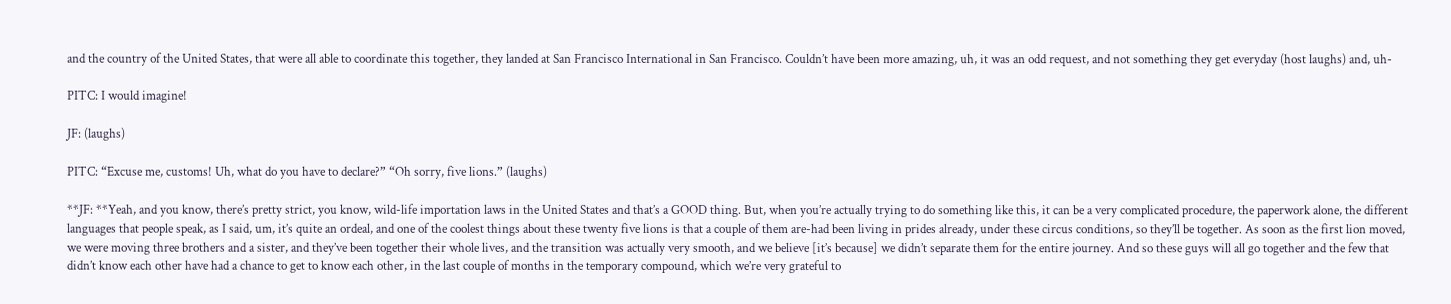and the country of the United States, that were all able to coordinate this together, they landed at San Francisco International in San Francisco. Couldn’t have been more amazing, uh, it was an odd request, and not something they get everyday (host laughs) and, uh-

PITC: I would imagine!

JF: (laughs)

PITC: “Excuse me, customs! Uh, what do you have to declare?” “Oh sorry, five lions.” (laughs)

**JF: **Yeah, and you know, there’s pretty strict, you know, wild-life importation laws in the United States and that’s a GOOD thing. But, when you’re actually trying to do something like this, it can be a very complicated procedure, the paperwork alone, the different languages that people speak, as I said, um, it’s quite an ordeal, and one of the coolest things about these twenty five lions is that a couple of them are-had been living in prides already, under these circus conditions, so they’ll be together. As soon as the first lion moved, we were moving three brothers and a sister, and they’ve been together their whole lives, and the transition was actually very smooth, and we believe [it’s because] we didn’t separate them for the entire journey. And so these guys will all go together and the few that didn’t know each other have had a chance to get to know each other, in the last couple of months in the temporary compound, which we’re very grateful to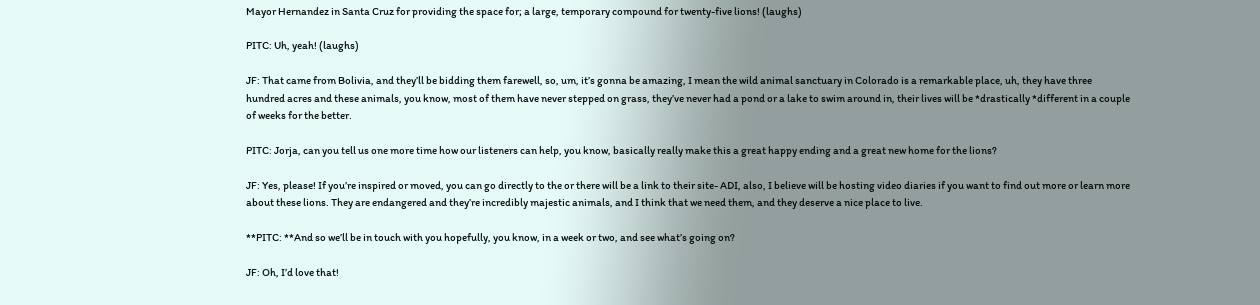Mayor Hernandez in Santa Cruz for providing the space for; a large, temporary compound for twenty-five lions! (laughs)

PITC: Uh, yeah! (laughs)

JF: That came from Bolivia, and they’ll be bidding them farewell, so, um, it’s gonna be amazing, I mean the wild animal sanctuary in Colorado is a remarkable place, uh, they have three hundred acres and these animals, you know, most of them have never stepped on grass, they’ve never had a pond or a lake to swim around in, their lives will be *drastically *different in a couple of weeks for the better.

PITC: Jorja, can you tell us one more time how our listeners can help, you know, basically really make this a great happy ending and a great new home for the lions?

JF: Yes, please! If you’re inspired or moved, you can go directly to the or there will be a link to their site- ADI, also, I believe will be hosting video diaries if you want to find out more or learn more about these lions. They are endangered and they’re incredibly majestic animals, and I think that we need them, and they deserve a nice place to live.

**PITC: **And so we’ll be in touch with you hopefully, you know, in a week or two, and see what’s going on?

JF: Oh, I’d love that!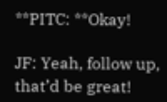**PITC: **Okay!

JF: Yeah, follow up, that’d be great!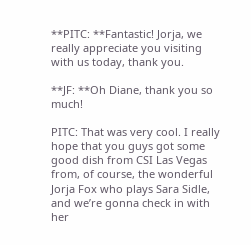**PITC: **Fantastic! Jorja, we really appreciate you visiting with us today, thank you.

**JF: **Oh Diane, thank you so much!

PITC: That was very cool. I really hope that you guys got some good dish from CSI Las Vegas from, of course, the wonderful Jorja Fox who plays Sara Sidle, and we’re gonna check in with her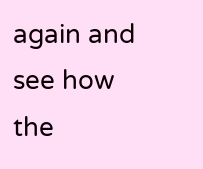again and see how the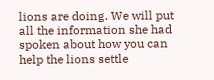lions are doing. We will put all the information she had spoken about how you can help the lions settle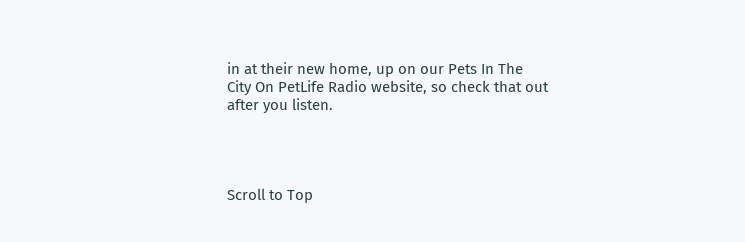in at their new home, up on our Pets In The City On PetLife Radio website, so check that out after you listen.




Scroll to Top